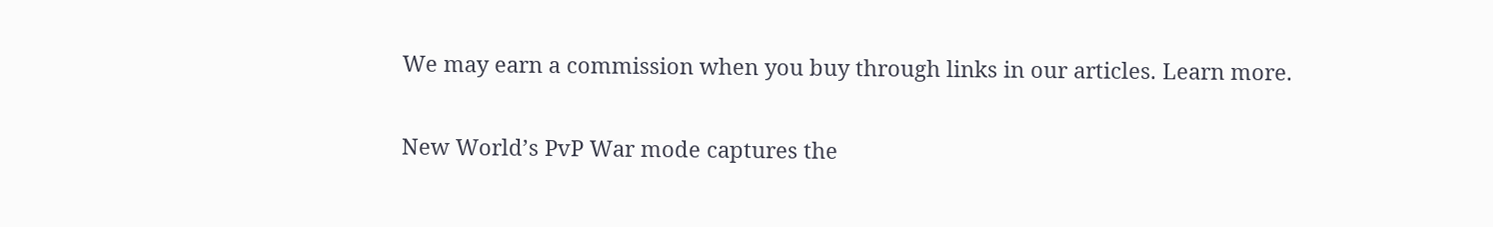We may earn a commission when you buy through links in our articles. Learn more.

New World’s PvP War mode captures the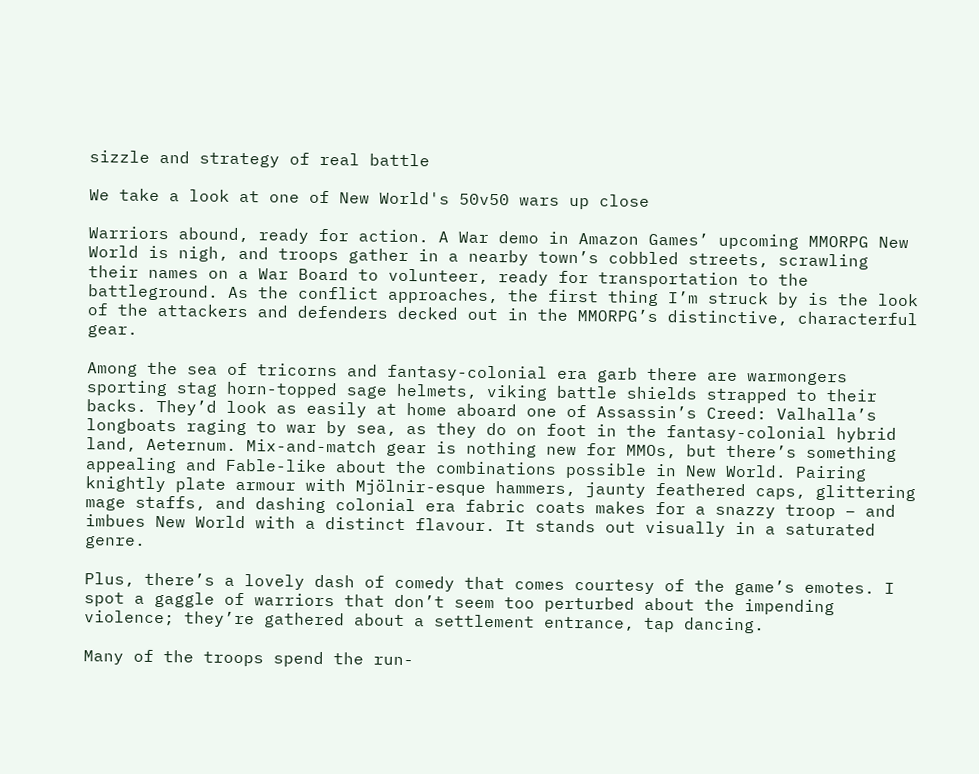sizzle and strategy of real battle

We take a look at one of New World's 50v50 wars up close

Warriors abound, ready for action. A War demo in Amazon Games’ upcoming MMORPG New World is nigh, and troops gather in a nearby town’s cobbled streets, scrawling their names on a War Board to volunteer, ready for transportation to the battleground. As the conflict approaches, the first thing I’m struck by is the look of the attackers and defenders decked out in the MMORPG’s distinctive, characterful gear.

Among the sea of tricorns and fantasy-colonial era garb there are warmongers sporting stag horn-topped sage helmets, viking battle shields strapped to their backs. They’d look as easily at home aboard one of Assassin’s Creed: Valhalla’s longboats raging to war by sea, as they do on foot in the fantasy-colonial hybrid land, Aeternum. Mix-and-match gear is nothing new for MMOs, but there’s something appealing and Fable-like about the combinations possible in New World. Pairing knightly plate armour with Mjölnir-esque hammers, jaunty feathered caps, glittering mage staffs, and dashing colonial era fabric coats makes for a snazzy troop – and imbues New World with a distinct flavour. It stands out visually in a saturated genre.

Plus, there’s a lovely dash of comedy that comes courtesy of the game’s emotes. I spot a gaggle of warriors that don’t seem too perturbed about the impending violence; they’re gathered about a settlement entrance, tap dancing.

Many of the troops spend the run-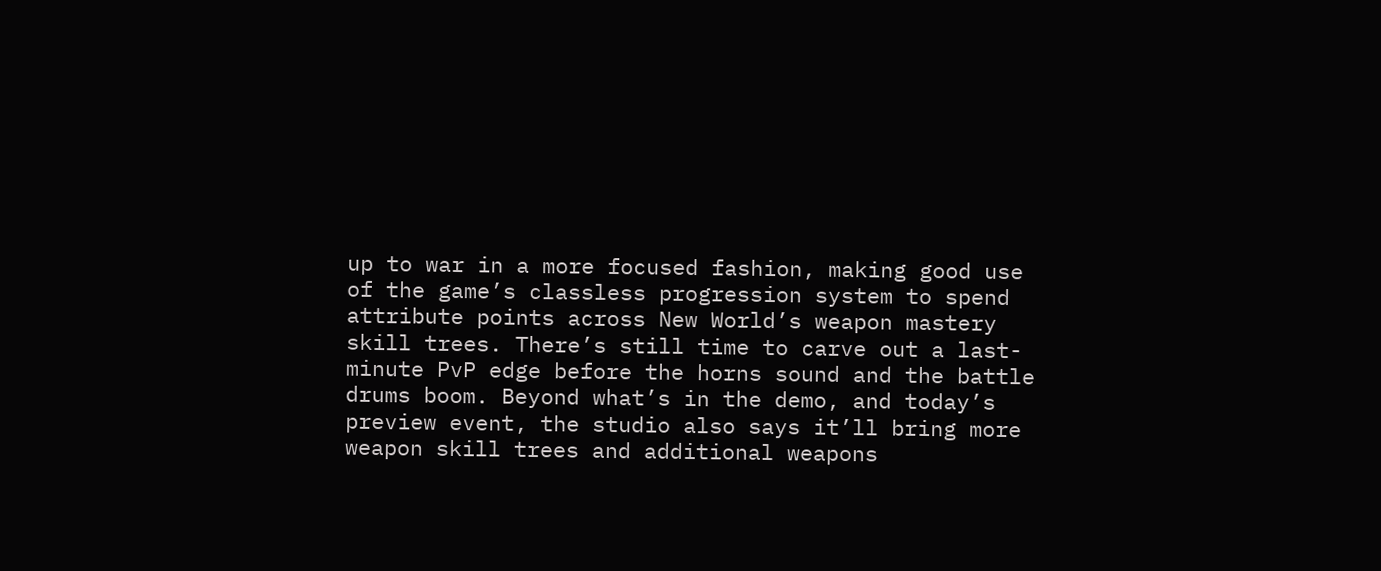up to war in a more focused fashion, making good use of the game’s classless progression system to spend attribute points across New World’s weapon mastery skill trees. There’s still time to carve out a last-minute PvP edge before the horns sound and the battle drums boom. Beyond what’s in the demo, and today’s preview event, the studio also says it’ll bring more weapon skill trees and additional weapons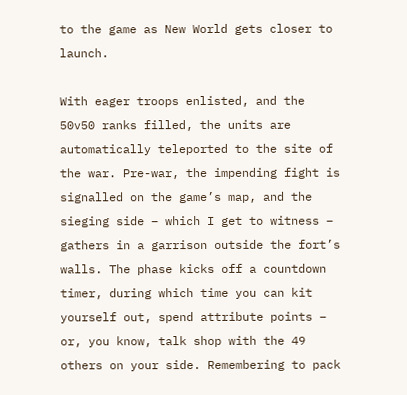to the game as New World gets closer to launch.

With eager troops enlisted, and the 50v50 ranks filled, the units are automatically teleported to the site of the war. Pre-war, the impending fight is signalled on the game’s map, and the sieging side – which I get to witness – gathers in a garrison outside the fort’s walls. The phase kicks off a countdown timer, during which time you can kit yourself out, spend attribute points – or, you know, talk shop with the 49 others on your side. Remembering to pack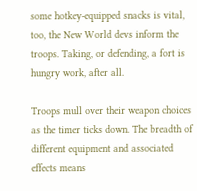some hotkey-equipped snacks is vital, too, the New World devs inform the troops. Taking, or defending, a fort is hungry work, after all.

Troops mull over their weapon choices as the timer ticks down. The breadth of different equipment and associated effects means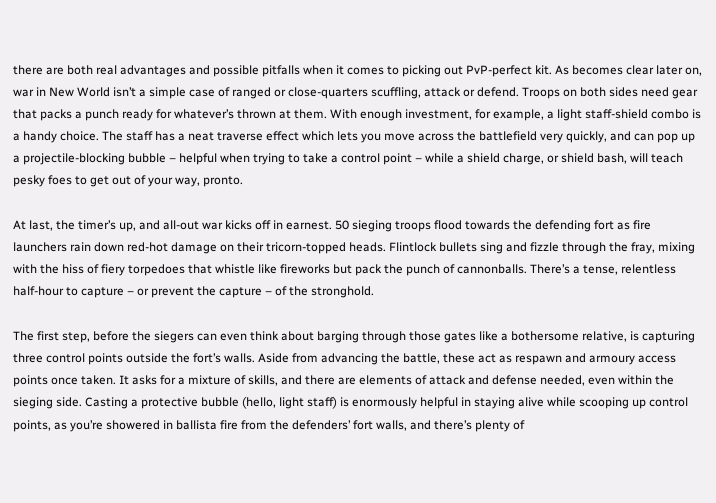there are both real advantages and possible pitfalls when it comes to picking out PvP-perfect kit. As becomes clear later on, war in New World isn’t a simple case of ranged or close-quarters scuffling, attack or defend. Troops on both sides need gear that packs a punch ready for whatever’s thrown at them. With enough investment, for example, a light staff-shield combo is a handy choice. The staff has a neat traverse effect which lets you move across the battlefield very quickly, and can pop up a projectile-blocking bubble – helpful when trying to take a control point – while a shield charge, or shield bash, will teach pesky foes to get out of your way, pronto.

At last, the timer’s up, and all-out war kicks off in earnest. 50 sieging troops flood towards the defending fort as fire launchers rain down red-hot damage on their tricorn-topped heads. Flintlock bullets sing and fizzle through the fray, mixing with the hiss of fiery torpedoes that whistle like fireworks but pack the punch of cannonballs. There’s a tense, relentless half-hour to capture – or prevent the capture – of the stronghold.

The first step, before the siegers can even think about barging through those gates like a bothersome relative, is capturing three control points outside the fort’s walls. Aside from advancing the battle, these act as respawn and armoury access points once taken. It asks for a mixture of skills, and there are elements of attack and defense needed, even within the sieging side. Casting a protective bubble (hello, light staff) is enormously helpful in staying alive while scooping up control points, as you’re showered in ballista fire from the defenders’ fort walls, and there’s plenty of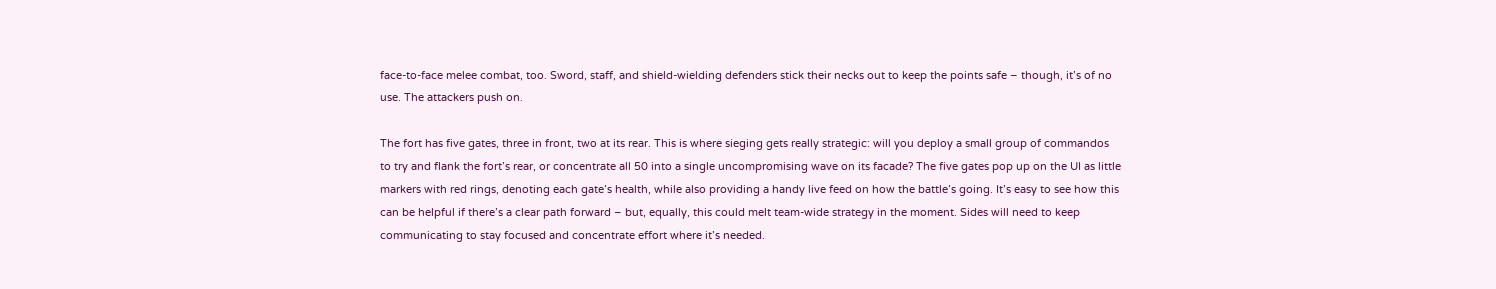face-to-face melee combat, too. Sword, staff, and shield-wielding defenders stick their necks out to keep the points safe – though, it’s of no use. The attackers push on.

The fort has five gates, three in front, two at its rear. This is where sieging gets really strategic: will you deploy a small group of commandos to try and flank the fort’s rear, or concentrate all 50 into a single uncompromising wave on its facade? The five gates pop up on the UI as little markers with red rings, denoting each gate’s health, while also providing a handy live feed on how the battle’s going. It’s easy to see how this can be helpful if there’s a clear path forward – but, equally, this could melt team-wide strategy in the moment. Sides will need to keep communicating to stay focused and concentrate effort where it’s needed.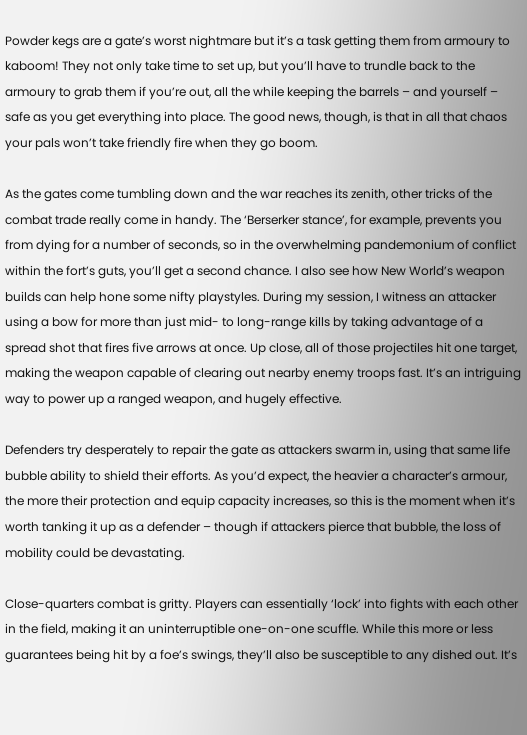Powder kegs are a gate’s worst nightmare but it’s a task getting them from armoury to kaboom! They not only take time to set up, but you’ll have to trundle back to the armoury to grab them if you’re out, all the while keeping the barrels – and yourself – safe as you get everything into place. The good news, though, is that in all that chaos your pals won’t take friendly fire when they go boom.

As the gates come tumbling down and the war reaches its zenith, other tricks of the combat trade really come in handy. The ‘Berserker stance’, for example, prevents you from dying for a number of seconds, so in the overwhelming pandemonium of conflict within the fort’s guts, you’ll get a second chance. I also see how New World’s weapon builds can help hone some nifty playstyles. During my session, I witness an attacker using a bow for more than just mid- to long-range kills by taking advantage of a spread shot that fires five arrows at once. Up close, all of those projectiles hit one target, making the weapon capable of clearing out nearby enemy troops fast. It’s an intriguing way to power up a ranged weapon, and hugely effective.

Defenders try desperately to repair the gate as attackers swarm in, using that same life bubble ability to shield their efforts. As you’d expect, the heavier a character’s armour, the more their protection and equip capacity increases, so this is the moment when it’s worth tanking it up as a defender – though if attackers pierce that bubble, the loss of mobility could be devastating.

Close-quarters combat is gritty. Players can essentially ‘lock’ into fights with each other in the field, making it an uninterruptible one-on-one scuffle. While this more or less guarantees being hit by a foe’s swings, they’ll also be susceptible to any dished out. It’s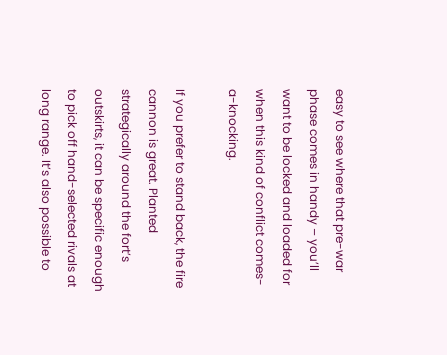easy to see where that pre-war phase comes in handy – you’ll want to be locked and loaded for when this kind of conflict comes-a-knocking.

If you prefer to stand back, the fire cannon is great. Planted strategically around the fort’s outskirts, it can be specific enough to pick off hand-selected rivals at long range. It’s also possible to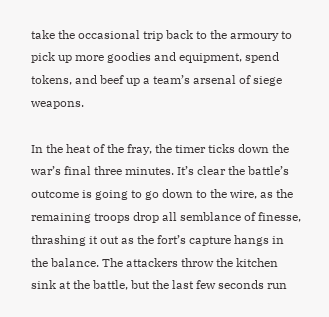take the occasional trip back to the armoury to pick up more goodies and equipment, spend tokens, and beef up a team’s arsenal of siege weapons.

In the heat of the fray, the timer ticks down the war’s final three minutes. It’s clear the battle’s outcome is going to go down to the wire, as the remaining troops drop all semblance of finesse, thrashing it out as the fort’s capture hangs in the balance. The attackers throw the kitchen sink at the battle, but the last few seconds run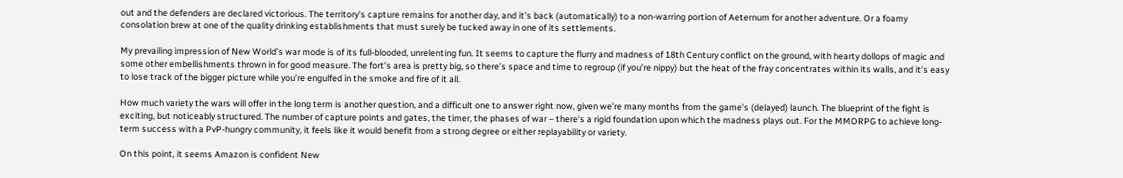out and the defenders are declared victorious. The territory’s capture remains for another day, and it’s back (automatically) to a non-warring portion of Aeternum for another adventure. Or a foamy consolation brew at one of the quality drinking establishments that must surely be tucked away in one of its settlements.

My prevailing impression of New World’s war mode is of its full-blooded, unrelenting fun. It seems to capture the flurry and madness of 18th Century conflict on the ground, with hearty dollops of magic and some other embellishments thrown in for good measure. The fort’s area is pretty big, so there’s space and time to regroup (if you’re nippy) but the heat of the fray concentrates within its walls, and it’s easy to lose track of the bigger picture while you’re engulfed in the smoke and fire of it all.

How much variety the wars will offer in the long term is another question, and a difficult one to answer right now, given we’re many months from the game’s (delayed) launch. The blueprint of the fight is exciting, but noticeably structured. The number of capture points and gates, the timer, the phases of war – there’s a rigid foundation upon which the madness plays out. For the MMORPG to achieve long-term success with a PvP-hungry community, it feels like it would benefit from a strong degree or either replayability or variety.

On this point, it seems Amazon is confident New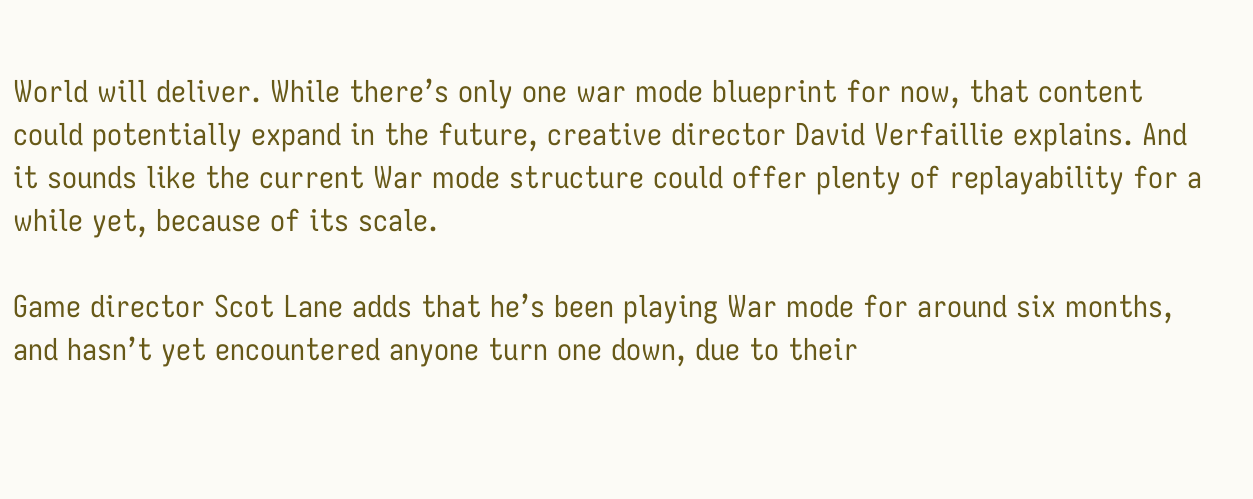World will deliver. While there’s only one war mode blueprint for now, that content could potentially expand in the future, creative director David Verfaillie explains. And it sounds like the current War mode structure could offer plenty of replayability for a while yet, because of its scale.

Game director Scot Lane adds that he’s been playing War mode for around six months, and hasn’t yet encountered anyone turn one down, due to their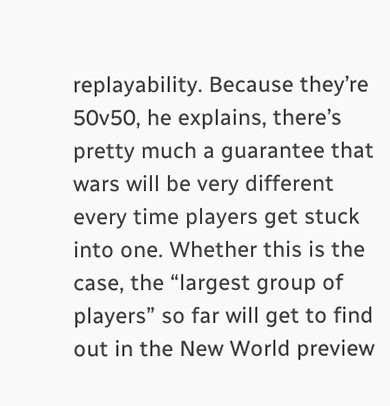replayability. Because they’re 50v50, he explains, there’s pretty much a guarantee that wars will be very different every time players get stuck into one. Whether this is the case, the “largest group of players” so far will get to find out in the New World preview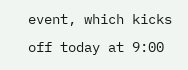event, which kicks off today at 9:00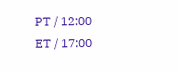PT / 12:00 ET / 17:00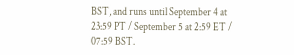BST, and runs until September 4 at 23:59 PT / September 5 at 2:59 ET / 07:59 BST.